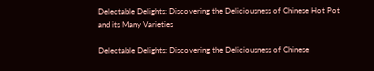Delectable Delights: Discovering the Deliciousness of Chinese Hot Pot and its Many Varieties

Delectable Delights: Discovering the Deliciousness of Chinese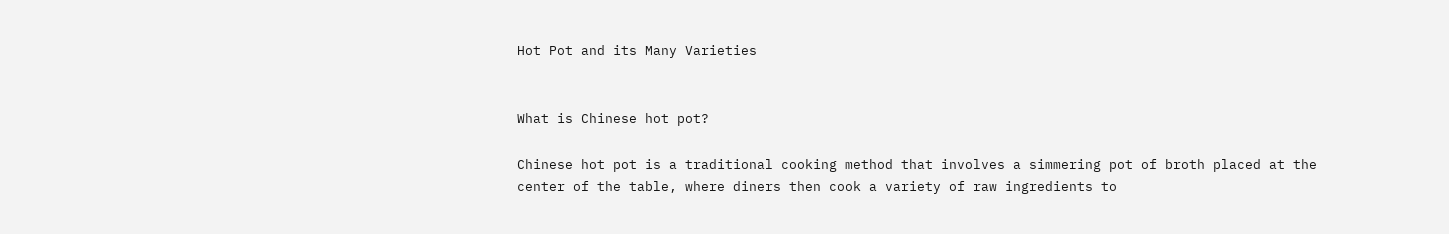Hot Pot and its Many Varieties


What is Chinese hot pot?

Chinese hot pot is a traditional cooking method that involves a simmering pot of broth placed at the center of the table, where diners then cook a variety of raw ingredients to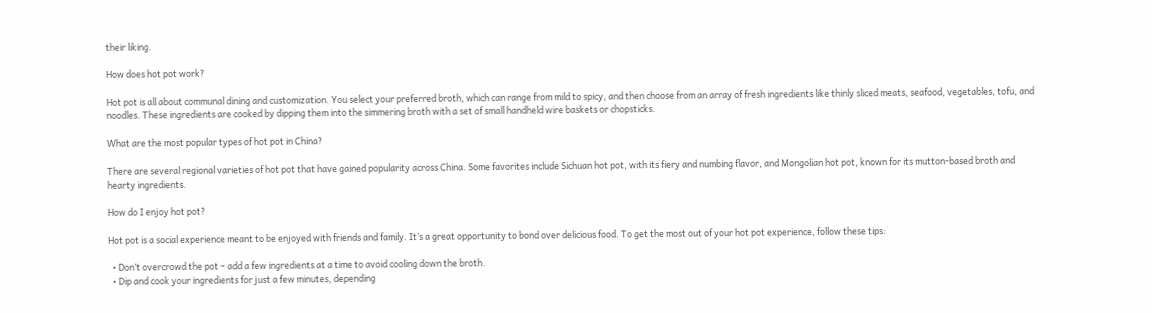their liking.

How does hot pot work?

Hot pot is all about communal dining and customization. You select your preferred broth, which can range from mild to spicy, and then choose from an array of fresh ingredients like thinly sliced meats, seafood, vegetables, tofu, and noodles. These ingredients are cooked by dipping them into the simmering broth with a set of small handheld wire baskets or chopsticks.

What are the most popular types of hot pot in China?

There are several regional varieties of hot pot that have gained popularity across China. Some favorites include Sichuan hot pot, with its fiery and numbing flavor, and Mongolian hot pot, known for its mutton-based broth and hearty ingredients.

How do I enjoy hot pot?

Hot pot is a social experience meant to be enjoyed with friends and family. It’s a great opportunity to bond over delicious food. To get the most out of your hot pot experience, follow these tips:

  • Don’t overcrowd the pot – add a few ingredients at a time to avoid cooling down the broth.
  • Dip and cook your ingredients for just a few minutes, depending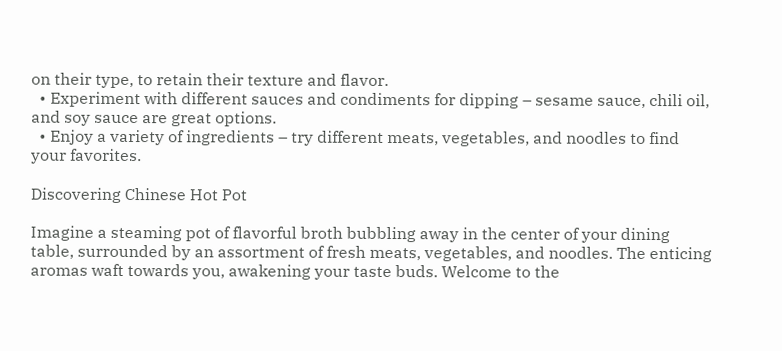on their type, to retain their texture and flavor.
  • Experiment with different sauces and condiments for dipping – sesame sauce, chili oil, and soy sauce are great options.
  • Enjoy a variety of ingredients – try different meats, vegetables, and noodles to find your favorites.

Discovering Chinese Hot Pot

Imagine a steaming pot of flavorful broth bubbling away in the center of your dining table, surrounded by an assortment of fresh meats, vegetables, and noodles. The enticing aromas waft towards you, awakening your taste buds. Welcome to the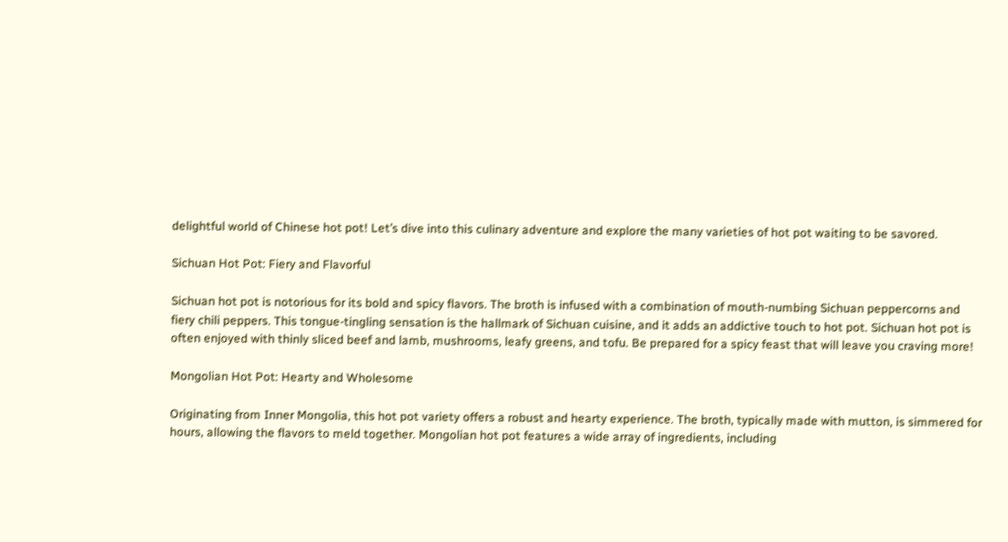delightful world of Chinese hot pot! Let’s dive into this culinary adventure and explore the many varieties of hot pot waiting to be savored.

Sichuan Hot Pot: Fiery and Flavorful

Sichuan hot pot is notorious for its bold and spicy flavors. The broth is infused with a combination of mouth-numbing Sichuan peppercorns and fiery chili peppers. This tongue-tingling sensation is the hallmark of Sichuan cuisine, and it adds an addictive touch to hot pot. Sichuan hot pot is often enjoyed with thinly sliced beef and lamb, mushrooms, leafy greens, and tofu. Be prepared for a spicy feast that will leave you craving more!

Mongolian Hot Pot: Hearty and Wholesome

Originating from Inner Mongolia, this hot pot variety offers a robust and hearty experience. The broth, typically made with mutton, is simmered for hours, allowing the flavors to meld together. Mongolian hot pot features a wide array of ingredients, including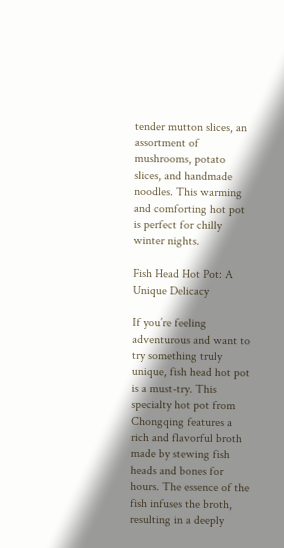tender mutton slices, an assortment of mushrooms, potato slices, and handmade noodles. This warming and comforting hot pot is perfect for chilly winter nights.

Fish Head Hot Pot: A Unique Delicacy

If you’re feeling adventurous and want to try something truly unique, fish head hot pot is a must-try. This specialty hot pot from Chongqing features a rich and flavorful broth made by stewing fish heads and bones for hours. The essence of the fish infuses the broth, resulting in a deeply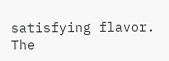satisfying flavor. The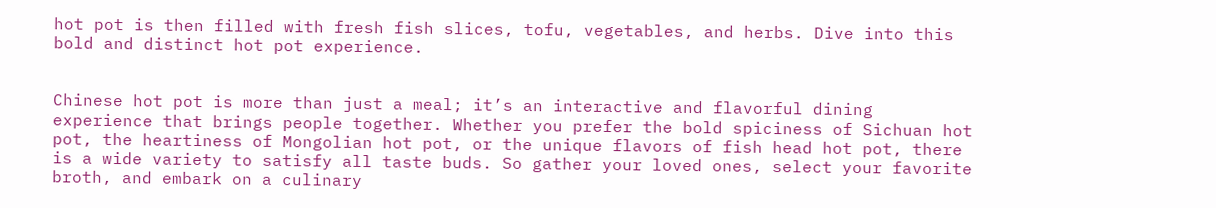hot pot is then filled with fresh fish slices, tofu, vegetables, and herbs. Dive into this bold and distinct hot pot experience.


Chinese hot pot is more than just a meal; it’s an interactive and flavorful dining experience that brings people together. Whether you prefer the bold spiciness of Sichuan hot pot, the heartiness of Mongolian hot pot, or the unique flavors of fish head hot pot, there is a wide variety to satisfy all taste buds. So gather your loved ones, select your favorite broth, and embark on a culinary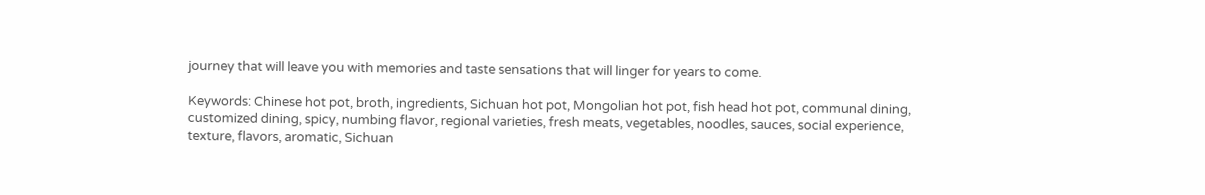journey that will leave you with memories and taste sensations that will linger for years to come.

Keywords: Chinese hot pot, broth, ingredients, Sichuan hot pot, Mongolian hot pot, fish head hot pot, communal dining, customized dining, spicy, numbing flavor, regional varieties, fresh meats, vegetables, noodles, sauces, social experience, texture, flavors, aromatic, Sichuan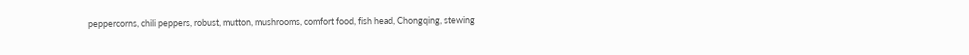peppercorns, chili peppers, robust, mutton, mushrooms, comfort food, fish head, Chongqing, stewing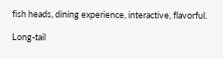fish heads, dining experience, interactive, flavorful.

Long-tail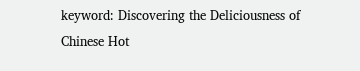keyword: Discovering the Deliciousness of Chinese Hot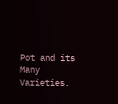Pot and its Many Varieties.